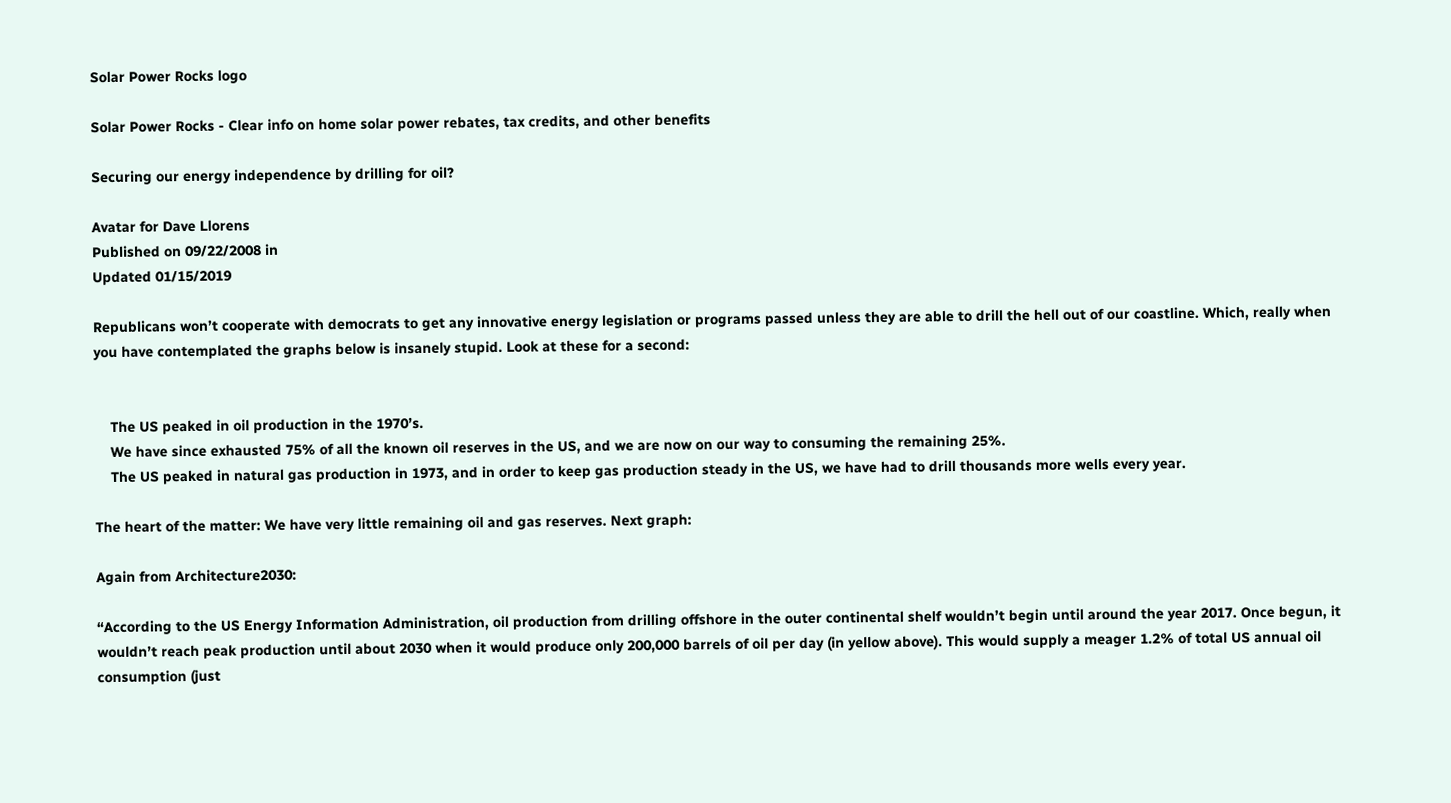Solar Power Rocks logo

Solar Power Rocks - Clear info on home solar power rebates, tax credits, and other benefits

Securing our energy independence by drilling for oil?

Avatar for Dave Llorens
Published on 09/22/2008 in
Updated 01/15/2019

Republicans won’t cooperate with democrats to get any innovative energy legislation or programs passed unless they are able to drill the hell out of our coastline. Which, really when you have contemplated the graphs below is insanely stupid. Look at these for a second:


    The US peaked in oil production in the 1970’s.
    We have since exhausted 75% of all the known oil reserves in the US, and we are now on our way to consuming the remaining 25%.
    The US peaked in natural gas production in 1973, and in order to keep gas production steady in the US, we have had to drill thousands more wells every year.

The heart of the matter: We have very little remaining oil and gas reserves. Next graph:

Again from Architecture2030:

“According to the US Energy Information Administration, oil production from drilling offshore in the outer continental shelf wouldn’t begin until around the year 2017. Once begun, it wouldn’t reach peak production until about 2030 when it would produce only 200,000 barrels of oil per day (in yellow above). This would supply a meager 1.2% of total US annual oil consumption (just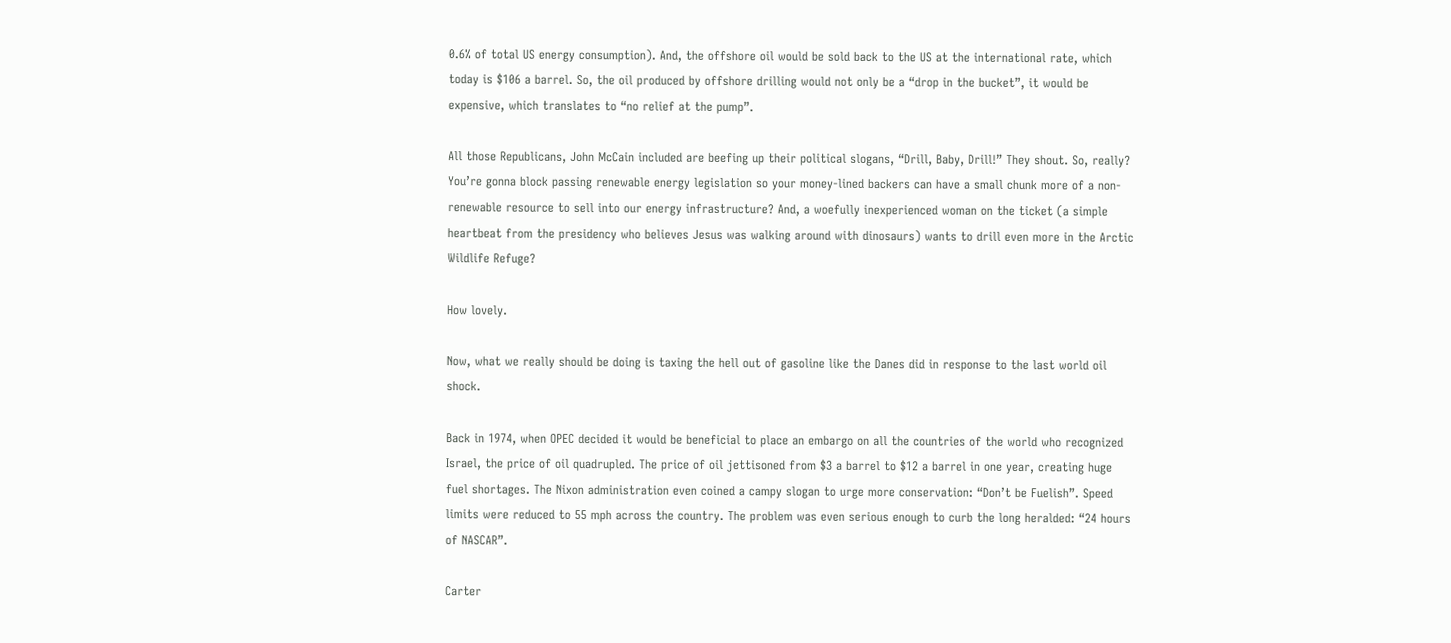0.6% of total US energy consumption). And, the offshore oil would be sold back to the US at the international rate, which today is $106 a barrel. So, the oil produced by offshore drilling would not only be a “drop in the bucket”, it would be expensive, which translates to “no relief at the pump”.

All those Republicans, John McCain included are beefing up their political slogans, “Drill, Baby, Drill!” They shout. So, really? You’re gonna block passing renewable energy legislation so your money-lined backers can have a small chunk more of a non-renewable resource to sell into our energy infrastructure? And, a woefully inexperienced woman on the ticket (a simple heartbeat from the presidency who believes Jesus was walking around with dinosaurs) wants to drill even more in the Arctic Wildlife Refuge?

How lovely.

Now, what we really should be doing is taxing the hell out of gasoline like the Danes did in response to the last world oil shock.

Back in 1974, when OPEC decided it would be beneficial to place an embargo on all the countries of the world who recognized Israel, the price of oil quadrupled. The price of oil jettisoned from $3 a barrel to $12 a barrel in one year, creating huge fuel shortages. The Nixon administration even coined a campy slogan to urge more conservation: “Don’t be Fuelish”. Speed limits were reduced to 55 mph across the country. The problem was even serious enough to curb the long heralded: “24 hours of NASCAR”.

Carter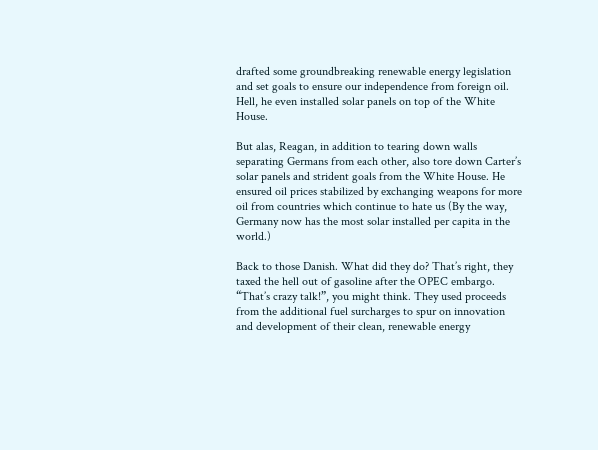drafted some groundbreaking renewable energy legislation and set goals to ensure our independence from foreign oil. Hell, he even installed solar panels on top of the White House.

But alas, Reagan, in addition to tearing down walls separating Germans from each other, also tore down Carter’s solar panels and strident goals from the White House. He ensured oil prices stabilized by exchanging weapons for more oil from countries which continue to hate us (By the way, Germany now has the most solar installed per capita in the world.)

Back to those Danish. What did they do? That’s right, they taxed the hell out of gasoline after the OPEC embargo. “That’s crazy talk!”, you might think. They used proceeds from the additional fuel surcharges to spur on innovation and development of their clean, renewable energy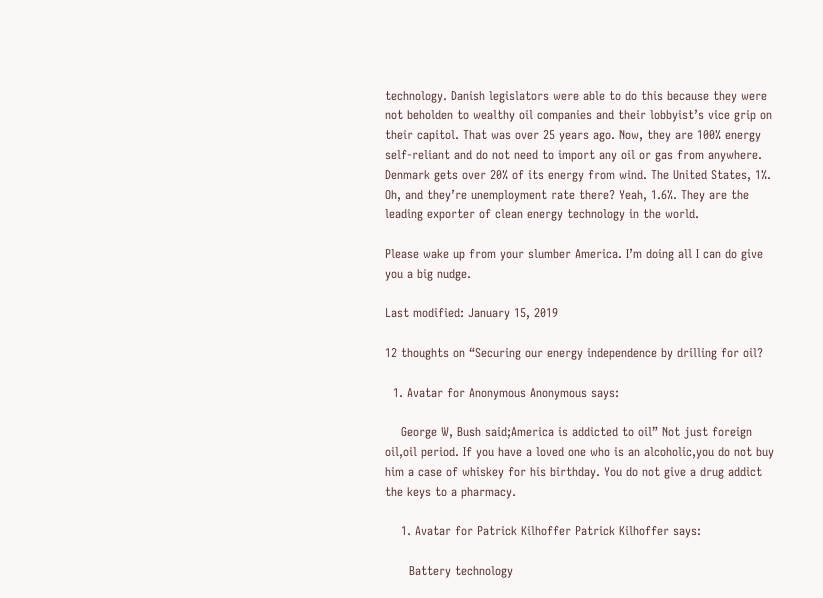technology. Danish legislators were able to do this because they were not beholden to wealthy oil companies and their lobbyist’s vice grip on their capitol. That was over 25 years ago. Now, they are 100% energy self-reliant and do not need to import any oil or gas from anywhere. Denmark gets over 20% of its energy from wind. The United States, 1%. Oh, and they’re unemployment rate there? Yeah, 1.6%. They are the leading exporter of clean energy technology in the world.

Please wake up from your slumber America. I’m doing all I can do give you a big nudge.

Last modified: January 15, 2019

12 thoughts on “Securing our energy independence by drilling for oil?

  1. Avatar for Anonymous Anonymous says:

    George W, Bush said;America is addicted to oil” Not just foreign oil,oil period. If you have a loved one who is an alcoholic,you do not buy him a case of whiskey for his birthday. You do not give a drug addict the keys to a pharmacy.

    1. Avatar for Patrick Kilhoffer Patrick Kilhoffer says:

      Battery technology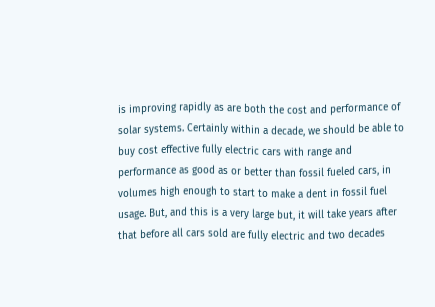is improving rapidly as are both the cost and performance of solar systems. Certainly within a decade, we should be able to buy cost effective fully electric cars with range and performance as good as or better than fossil fueled cars, in volumes high enough to start to make a dent in fossil fuel usage. But, and this is a very large but, it will take years after that before all cars sold are fully electric and two decades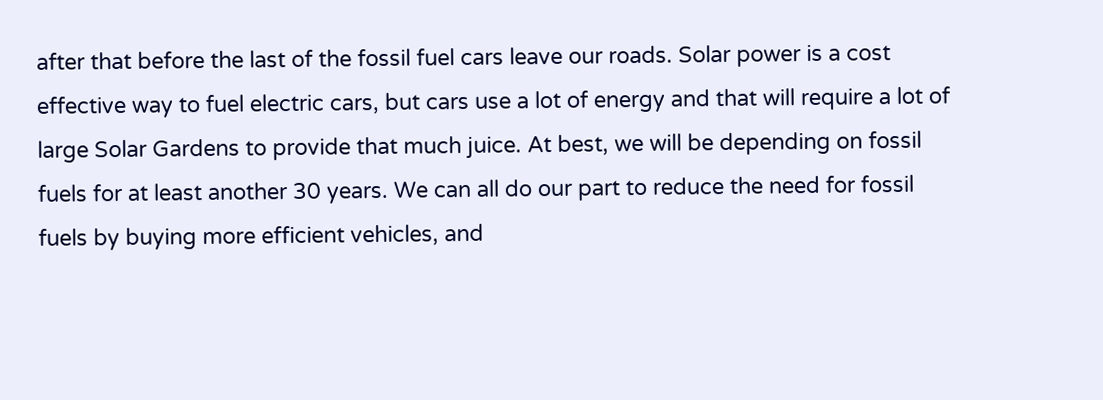after that before the last of the fossil fuel cars leave our roads. Solar power is a cost effective way to fuel electric cars, but cars use a lot of energy and that will require a lot of large Solar Gardens to provide that much juice. At best, we will be depending on fossil fuels for at least another 30 years. We can all do our part to reduce the need for fossil fuels by buying more efficient vehicles, and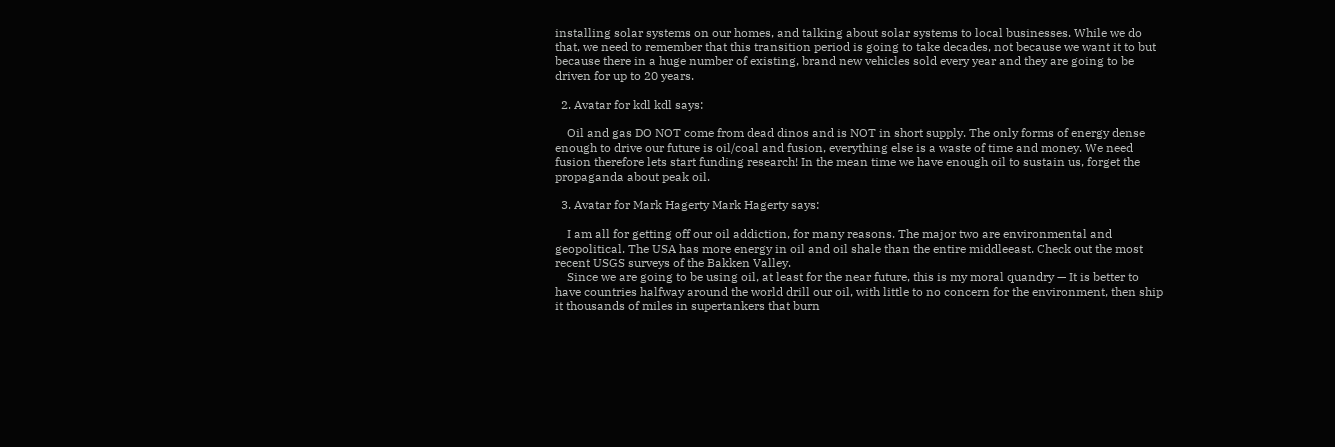installing solar systems on our homes, and talking about solar systems to local businesses. While we do that, we need to remember that this transition period is going to take decades, not because we want it to but because there in a huge number of existing, brand new vehicles sold every year and they are going to be driven for up to 20 years.

  2. Avatar for kdl kdl says:

    Oil and gas DO NOT come from dead dinos and is NOT in short supply. The only forms of energy dense enough to drive our future is oil/coal and fusion, everything else is a waste of time and money. We need fusion therefore lets start funding research! In the mean time we have enough oil to sustain us, forget the propaganda about peak oil.

  3. Avatar for Mark Hagerty Mark Hagerty says:

    I am all for getting off our oil addiction, for many reasons. The major two are environmental and geopolitical. The USA has more energy in oil and oil shale than the entire middleeast. Check out the most recent USGS surveys of the Bakken Valley.
    Since we are going to be using oil, at least for the near future, this is my moral quandry — It is better to have countries halfway around the world drill our oil, with little to no concern for the environment, then ship it thousands of miles in supertankers that burn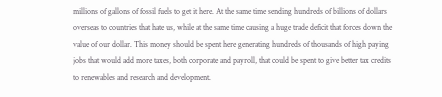millions of gallons of fossil fuels to get it here. At the same time sending hundreds of billions of dollars overseas to countries that hate us, while at the same time causing a huge trade deficit that forces down the value of our dollar. This money should be spent here generating hundreds of thousands of high paying jobs that would add more taxes, both corporate and payroll, that could be spent to give better tax credits to renewables and research and development.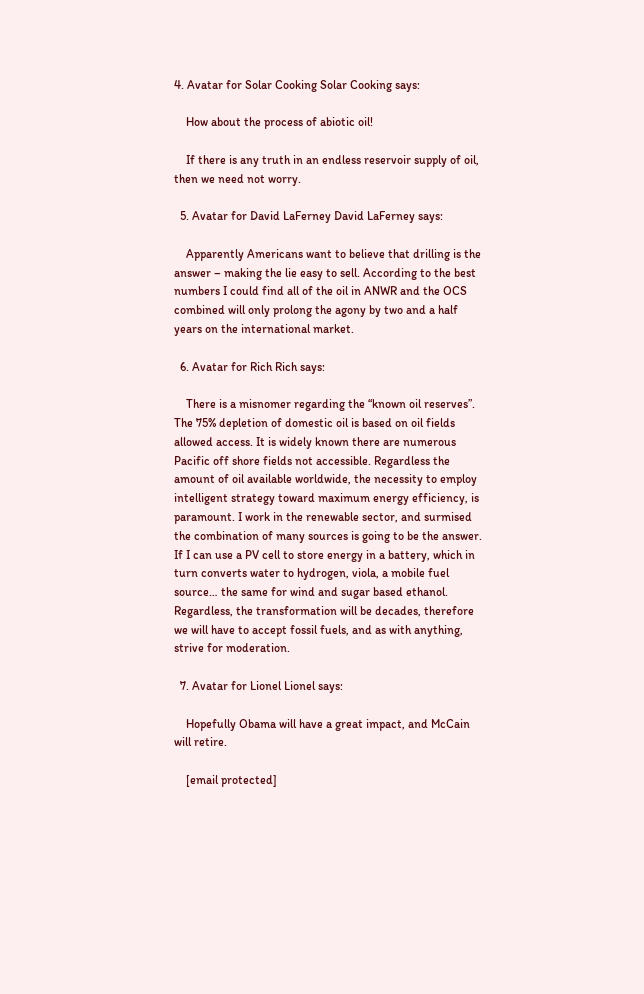4. Avatar for Solar Cooking Solar Cooking says:

    How about the process of abiotic oil!

    If there is any truth in an endless reservoir supply of oil, then we need not worry.

  5. Avatar for David LaFerney David LaFerney says:

    Apparently Americans want to believe that drilling is the answer – making the lie easy to sell. According to the best numbers I could find all of the oil in ANWR and the OCS combined will only prolong the agony by two and a half years on the international market.

  6. Avatar for Rich Rich says:

    There is a misnomer regarding the “known oil reserves”. The 75% depletion of domestic oil is based on oil fields allowed access. It is widely known there are numerous Pacific off shore fields not accessible. Regardless the amount of oil available worldwide, the necessity to employ intelligent strategy toward maximum energy efficiency, is paramount. I work in the renewable sector, and surmised the combination of many sources is going to be the answer. If I can use a PV cell to store energy in a battery, which in turn converts water to hydrogen, viola, a mobile fuel source… the same for wind and sugar based ethanol. Regardless, the transformation will be decades, therefore we will have to accept fossil fuels, and as with anything, strive for moderation.

  7. Avatar for Lionel Lionel says:

    Hopefully Obama will have a great impact, and McCain will retire.

    [email protected]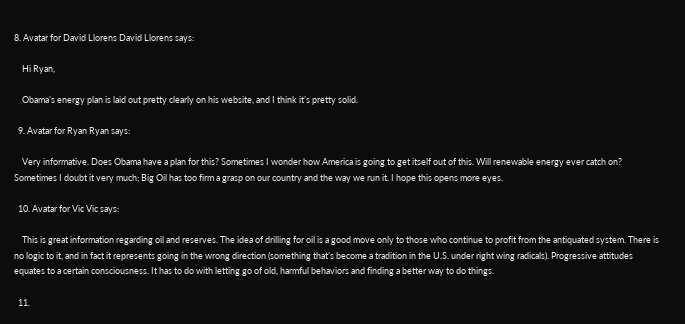8. Avatar for David Llorens David Llorens says:

    Hi Ryan,

    Obama’s energy plan is laid out pretty clearly on his website, and I think it’s pretty solid.

  9. Avatar for Ryan Ryan says:

    Very informative. Does Obama have a plan for this? Sometimes I wonder how America is going to get itself out of this. Will renewable energy ever catch on? Sometimes I doubt it very much; Big Oil has too firm a grasp on our country and the way we run it. I hope this opens more eyes.

  10. Avatar for Vic Vic says:

    This is great information regarding oil and reserves. The idea of drilling for oil is a good move only to those who continue to profit from the antiquated system. There is no logic to it, and in fact it represents going in the wrong direction (something that’s become a tradition in the U.S. under right wing radicals). Progressive attitudes equates to a certain consciousness. It has to do with letting go of old, harmful behaviors and finding a better way to do things.

  11.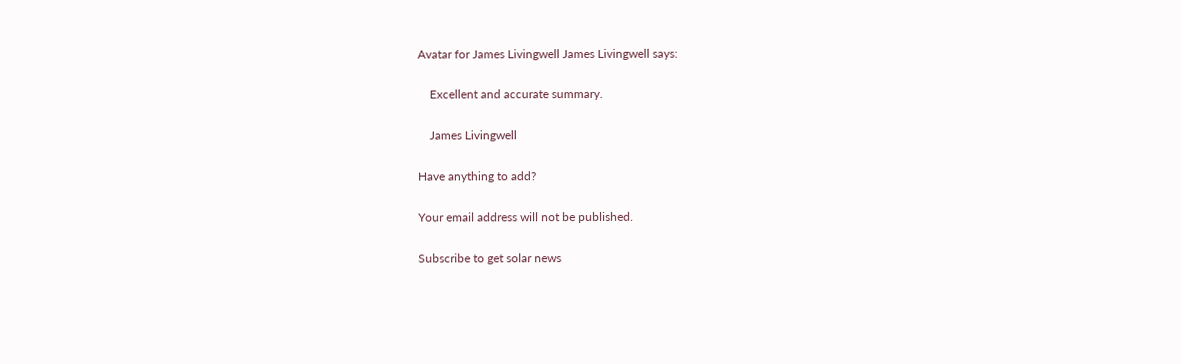Avatar for James Livingwell James Livingwell says:

    Excellent and accurate summary.

    James Livingwell

Have anything to add?

Your email address will not be published.

Subscribe to get solar news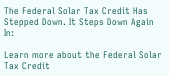The Federal Solar Tax Credit Has Stepped Down. It Steps Down Again In:

Learn more about the Federal Solar Tax Credit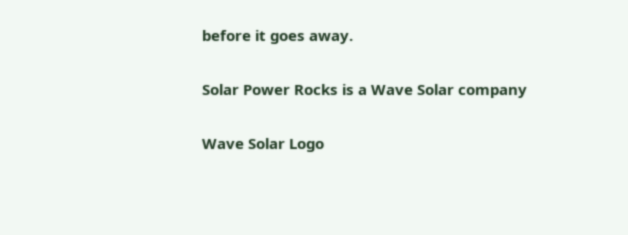before it goes away.

Solar Power Rocks is a Wave Solar company

Wave Solar Logo